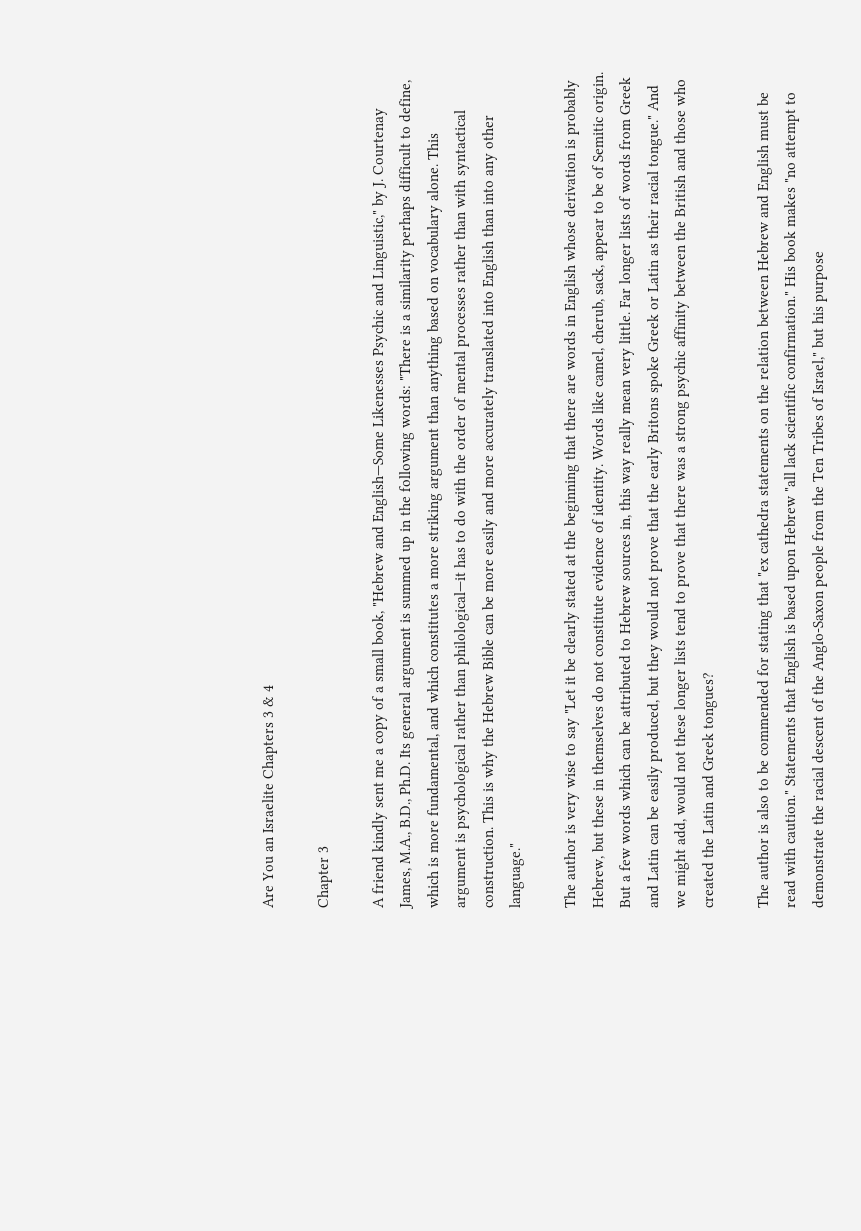Are You an Israelite Chapters 3 & 4

Chapter 3

A friend kindly sent me a copy of a small book, "Hebrew and English—Some Likenesses Psychic and Linguistic," by J. Courtenay James, M.A., B.D., Ph.D. Its general argument is summed up in the following words: "There is a similarity perhaps difficult to define, which is more fundamental, and which constitutes a more striking argument than anything based on vocabulary alone. This argument is psychological rather than philological—it has to do with the order of mental processes rather than with syntactical construction. This is why the Hebrew Bible can be more easily and more accurately translated into English than into any other language."

The author is very wise to say "Let it be clearly stated at the beginning that there are words in English whose derivation is probably Hebrew, but these in themselves do not constitute evidence of identity. Words like camel, cherub, sack, appear to be of Semitic origin. But a few words which can be attributed to Hebrew sources in, this way really mean very little. Far longer lists of words from Greek and Latin can be easily produced, but they would not prove that the early Britons spoke Greek or Latin as their racial tongue." And we might add, would not these longer lists tend to prove that there was a strong psychic affinity between the British and those who created the Latin and Greek tongues?

The author is also to be commended for stating that "ex cathedra statements on the relation between Hebrew and English must be read with caution." Statements that English is based upon Hebrew "all lack scientific confirmation." His book makes "no attempt to demonstrate the racial descent of the Anglo-Saxon people from the Ten Tribes of Israel," but his purpose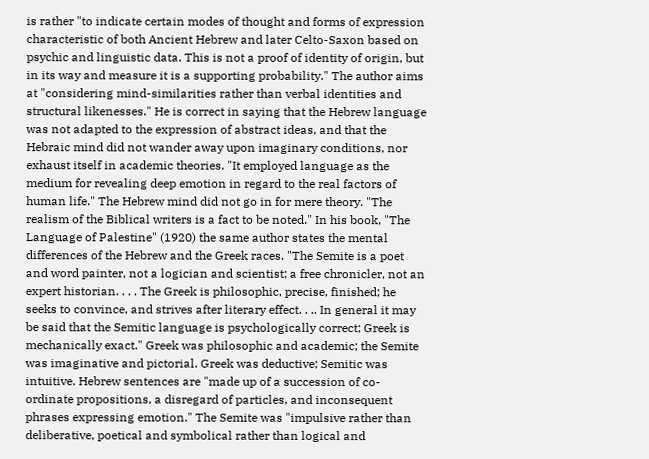is rather "to indicate certain modes of thought and forms of expression characteristic of both Ancient Hebrew and later Celto-Saxon based on psychic and linguistic data. This is not a proof of identity of origin, but in its way and measure it is a supporting probability." The author aims at "considering mind-similarities rather than verbal identities and structural likenesses." He is correct in saying that the Hebrew language was not adapted to the expression of abstract ideas, and that the Hebraic mind did not wander away upon imaginary conditions, nor exhaust itself in academic theories. "It employed language as the medium for revealing deep emotion in regard to the real factors of human life." The Hebrew mind did not go in for mere theory. "The realism of the Biblical writers is a fact to be noted." In his book, "The Language of Palestine" (1920) the same author states the mental differences of the Hebrew and the Greek races. "The Semite is a poet and word painter, not a logician and scientist; a free chronicler, not an expert historian. . . . The Greek is philosophic, precise, finished; he seeks to convince, and strives after literary effect. . .. In general it may be said that the Semitic language is psychologically correct; Greek is mechanically exact." Greek was philosophic and academic; the Semite was imaginative and pictorial. Greek was deductive; Semitic was intuitive. Hebrew sentences are "made up of a succession of co-ordinate propositions, a disregard of particles, and inconsequent phrases expressing emotion." The Semite was "impulsive rather than deliberative, poetical and symbolical rather than logical and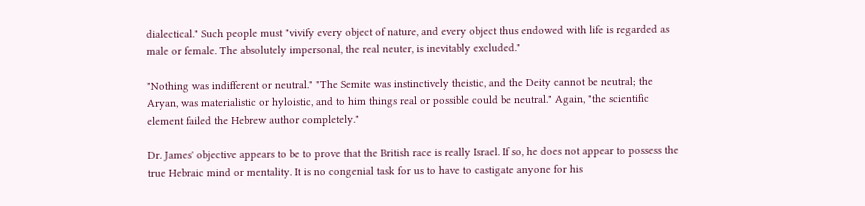dialectical." Such people must "vivify every object of nature, and every object thus endowed with life is regarded as male or female. The absolutely impersonal, the real neuter, is inevitably excluded."

"Nothing was indifferent or neutral." "The Semite was instinctively theistic, and the Deity cannot be neutral; the Aryan, was materialistic or hyloistic, and to him things real or possible could be neutral." Again, "the scientific element failed the Hebrew author completely."

Dr. James' objective appears to be to prove that the British race is really Israel. If so, he does not appear to possess the true Hebraic mind or mentality. It is no congenial task for us to have to castigate anyone for his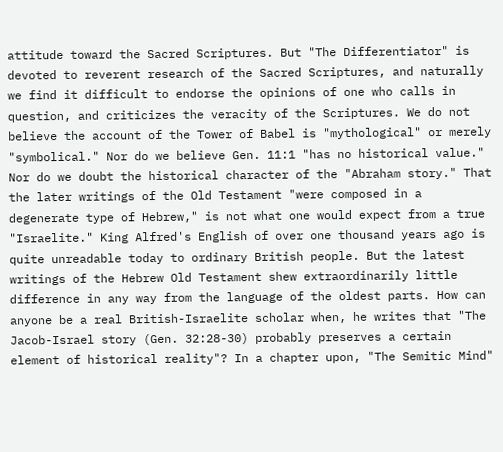attitude toward the Sacred Scriptures. But "The Differentiator" is devoted to reverent research of the Sacred Scriptures, and naturally we find it difficult to endorse the opinions of one who calls in question, and criticizes the veracity of the Scriptures. We do not believe the account of the Tower of Babel is "mythological" or merely "symbolical." Nor do we believe Gen. 11:1 "has no historical value." Nor do we doubt the historical character of the "Abraham story." That the later writings of the Old Testament "were composed in a degenerate type of Hebrew," is not what one would expect from a true "Israelite." King Alfred's English of over one thousand years ago is quite unreadable today to ordinary British people. But the latest writings of the Hebrew Old Testament shew extraordinarily little difference in any way from the language of the oldest parts. How can anyone be a real British-Israelite scholar when, he writes that "The Jacob-Israel story (Gen. 32:28-30) probably preserves a certain element of historical reality"? In a chapter upon, "The Semitic Mind"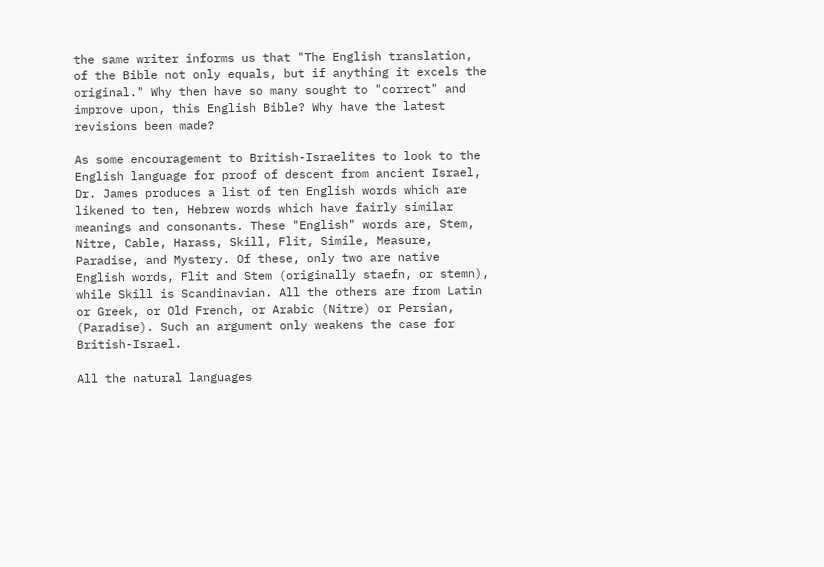the same writer informs us that "The English translation, of the Bible not only equals, but if anything it excels the original." Why then have so many sought to "correct" and improve upon, this English Bible? Why have the latest revisions been made?

As some encouragement to British-Israelites to look to the English language for proof of descent from ancient Israel, Dr. James produces a list of ten English words which are likened to ten, Hebrew words which have fairly similar meanings and consonants. These "English" words are, Stem, Nitre, Cable, Harass, Skill, Flit, Simile, Measure, Paradise, and Mystery. Of these, only two are native English words, Flit and Stem (originally staefn, or stemn), while Skill is Scandinavian. All the others are from Latin or Greek, or Old French, or Arabic (Nitre) or Persian, (Paradise). Such an argument only weakens the case for British-Israel.

All the natural languages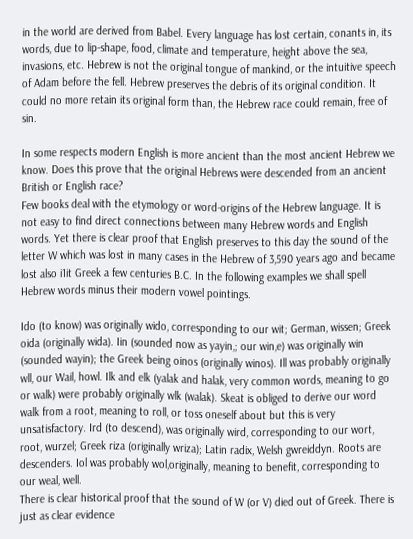in the world are derived from Babel. Every language has lost certain, conants in, its words, due to lip-shape, food, climate and temperature, height above the sea, invasions, etc. Hebrew is not the original tongue of mankind, or the intuitive speech of Adam before the fell. Hebrew preserves the debris of its original condition. It could no more retain its original form than, the Hebrew race could remain, free of sin.

In some respects modern English is more ancient than the most ancient Hebrew we know. Does this prove that the original Hebrews were descended from an ancient British or English race?
Few books deal with the etymology or word-origins of the Hebrew language. It is not easy to find direct connections between many Hebrew words and English words. Yet there is clear proof that English preserves to this day the sound of the letter W which was lost in many cases in the Hebrew of 3,590 years ago and became lost also i1it Greek a few centuries B.C. In the following examples we shall spell Hebrew words minus their modern vowel pointings.

Ido (to know) was originally wido, corresponding to our wit; German, wissen; Greek oida (originally wida). Iin (sounded now as yayin,; our win,e) was originally win (sounded wayin); the Greek being oinos (originally winos). Ill was probably originally wll, our Wail, howl. Ilk and elk (yalak and halak, very common words, meaning to go or walk) were probably originally wlk (walak). Skeat is obliged to derive our word walk from a root, meaning to roll, or toss oneself about but this is very unsatisfactory. Ird (to descend), was originally wird, corresponding to our wort, root, wurzel; Greek riza (originally wriza); Latin radix, Welsh gwreiddyn. Roots are descenders. Iol was probably wol,originally, meaning to benefit, corresponding to our weal, well.
There is clear historical proof that the sound of W (or V) died out of Greek. There is just as clear evidence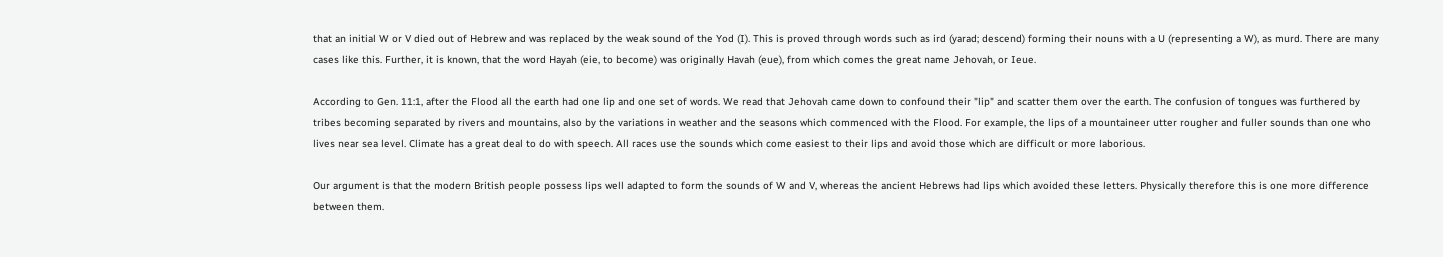that an initial W or V died out of Hebrew and was replaced by the weak sound of the Yod (I). This is proved through words such as ird (yarad; descend) forming their nouns with a U (representing a W), as murd. There are many cases like this. Further, it is known, that the word Hayah (eie, to become) was originally Havah (eue), from which comes the great name Jehovah, or Ieue.

According to Gen. 11:1, after the Flood all the earth had one lip and one set of words. We read that Jehovah came down to confound their "lip" and scatter them over the earth. The confusion of tongues was furthered by tribes becoming separated by rivers and mountains, also by the variations in weather and the seasons which commenced with the Flood. For example, the lips of a mountaineer utter rougher and fuller sounds than one who lives near sea level. Climate has a great deal to do with speech. All races use the sounds which come easiest to their lips and avoid those which are difficult or more laborious.

Our argument is that the modern British people possess lips well adapted to form the sounds of W and V, whereas the ancient Hebrews had lips which avoided these letters. Physically therefore this is one more difference between them.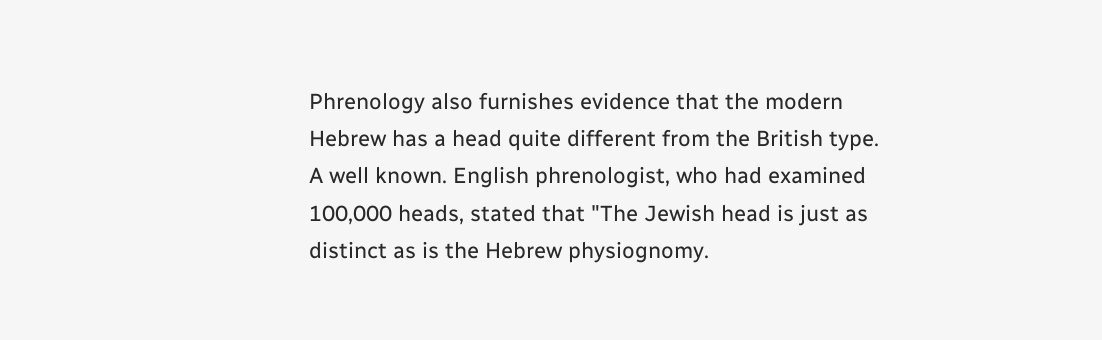Phrenology also furnishes evidence that the modern Hebrew has a head quite different from the British type. A well known. English phrenologist, who had examined 100,000 heads, stated that "The Jewish head is just as distinct as is the Hebrew physiognomy.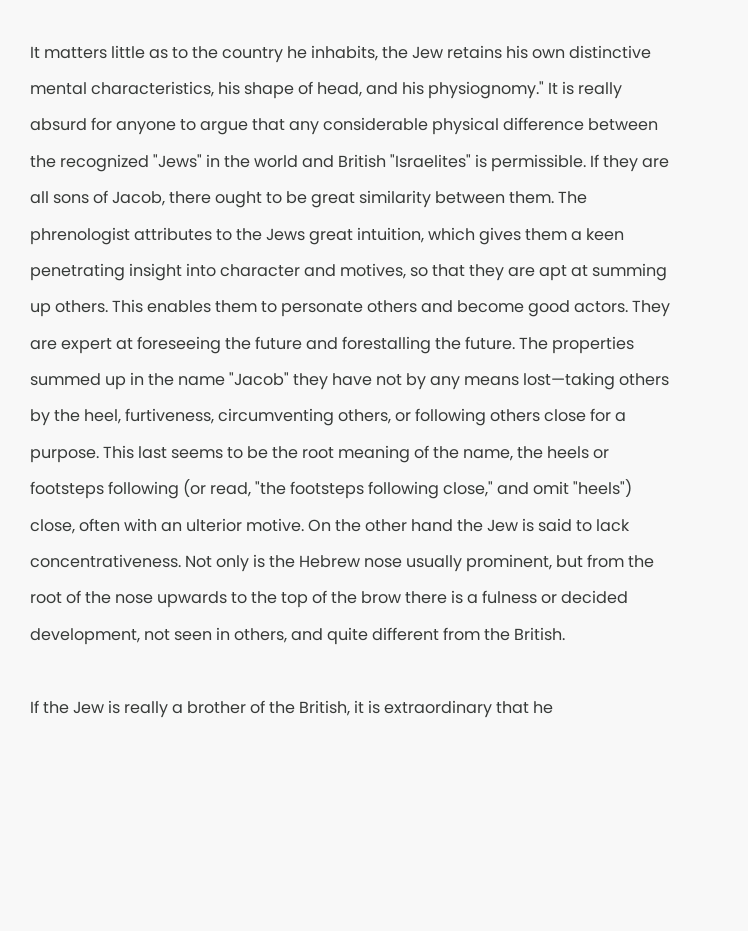It matters little as to the country he inhabits, the Jew retains his own distinctive mental characteristics, his shape of head, and his physiognomy." It is really absurd for anyone to argue that any considerable physical difference between the recognized "Jews" in the world and British "Israelites" is permissible. If they are all sons of Jacob, there ought to be great similarity between them. The phrenologist attributes to the Jews great intuition, which gives them a keen penetrating insight into character and motives, so that they are apt at summing up others. This enables them to personate others and become good actors. They are expert at foreseeing the future and forestalling the future. The properties summed up in the name "Jacob" they have not by any means lost—taking others by the heel, furtiveness, circumventing others, or following others close for a purpose. This last seems to be the root meaning of the name, the heels or footsteps following (or read, "the footsteps following close," and omit "heels") close, often with an ulterior motive. On the other hand the Jew is said to lack concentrativeness. Not only is the Hebrew nose usually prominent, but from the root of the nose upwards to the top of the brow there is a fulness or decided development, not seen in others, and quite different from the British.

If the Jew is really a brother of the British, it is extraordinary that he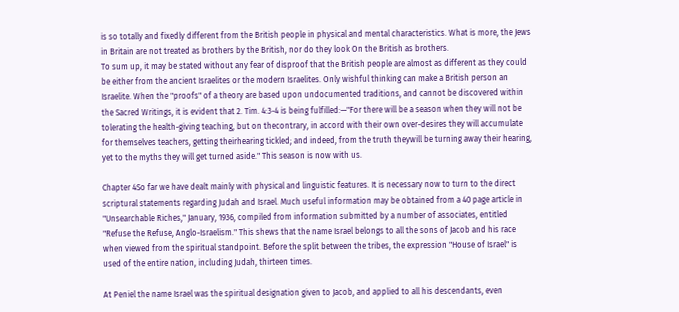is so totally and fixedly different from the British people in physical and mental characteristics. What is more, the Jews in Britain are not treated as brothers by the British, nor do they look On the British as brothers.
To sum up, it may be stated without any fear of disproof that the British people are almost as different as they could be either from the ancient Israelites or the modern Israelites. Only wishful thinking can make a British person an Israelite. When the "proofs" of a theory are based upon undocumented traditions, and cannot be discovered within the Sacred Writings, it is evident that 2. Tim. 4:3-4 is being fulfilled:—"For there will be a season when they will not be tolerating the health-giving teaching, but on thecontrary, in accord with their own over-desires they will accumulate for themselves teachers, getting theirhearing tickled; and indeed, from the truth theywill be turning away their hearing, yet to the myths they will get turned aside." This season is now with us.

Chapter 4So far we have dealt mainly with physical and linguistic features. It is necessary now to turn to the direct scriptural statements regarding Judah and Israel. Much useful information may be obtained from a 40 page article in "Unsearchable Riches," January, 1936, compiled from information submitted by a number of associates, entitled "Refuse the Refuse, Anglo-Israelism." This shews that the name Israel belongs to all the sons of Jacob and his race when viewed from the spiritual standpoint. Before the split between the tribes, the expression "House of Israel" is used of the entire nation, including Judah, thirteen times.

At Peniel the name Israel was the spiritual designation given to Jacob, and applied to all his descendants, even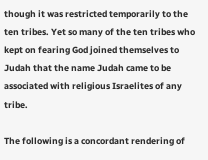though it was restricted temporarily to the ten tribes. Yet so many of the ten tribes who kept on fearing God joined themselves to Judah that the name Judah came to be associated with religious Israelites of any tribe.

The following is a concordant rendering of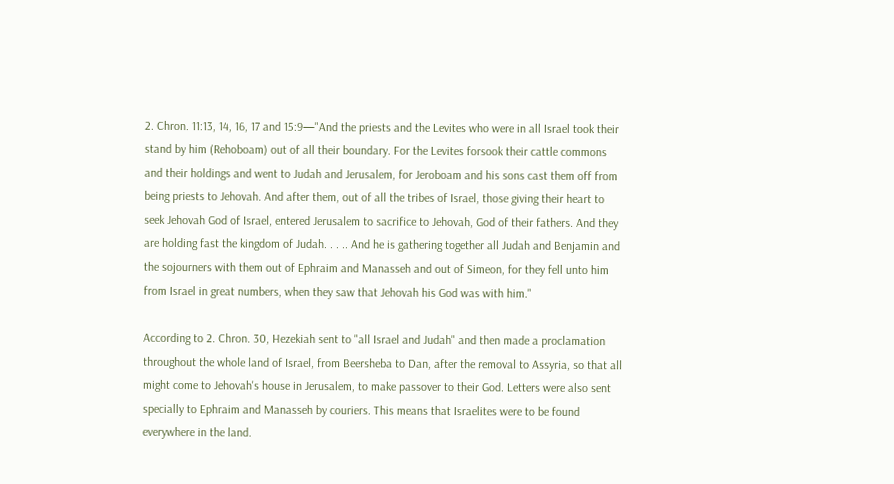2. Chron. 11:13, 14, 16, 17 and 15:9—"And the priests and the Levites who were in all Israel took their stand by him (Rehoboam) out of all their boundary. For the Levites forsook their cattle commons and their holdings and went to Judah and Jerusalem, for Jeroboam and his sons cast them off from being priests to Jehovah. And after them, out of all the tribes of Israel, those giving their heart to seek Jehovah God of Israel, entered Jerusalem to sacrifice to Jehovah, God of their fathers. And they are holding fast the kingdom of Judah. . . .. And he is gathering together all Judah and Benjamin and the sojourners with them out of Ephraim and Manasseh and out of Simeon, for they fell unto him from Israel in great numbers, when they saw that Jehovah his God was with him."

According to 2. Chron. 30, Hezekiah sent to "all Israel and Judah" and then made a proclamation throughout the whole land of Israel, from Beersheba to Dan, after the removal to Assyria, so that all might come to Jehovah's house in Jerusalem, to make passover to their God. Letters were also sent specially to Ephraim and Manasseh by couriers. This means that Israelites were to be found everywhere in the land.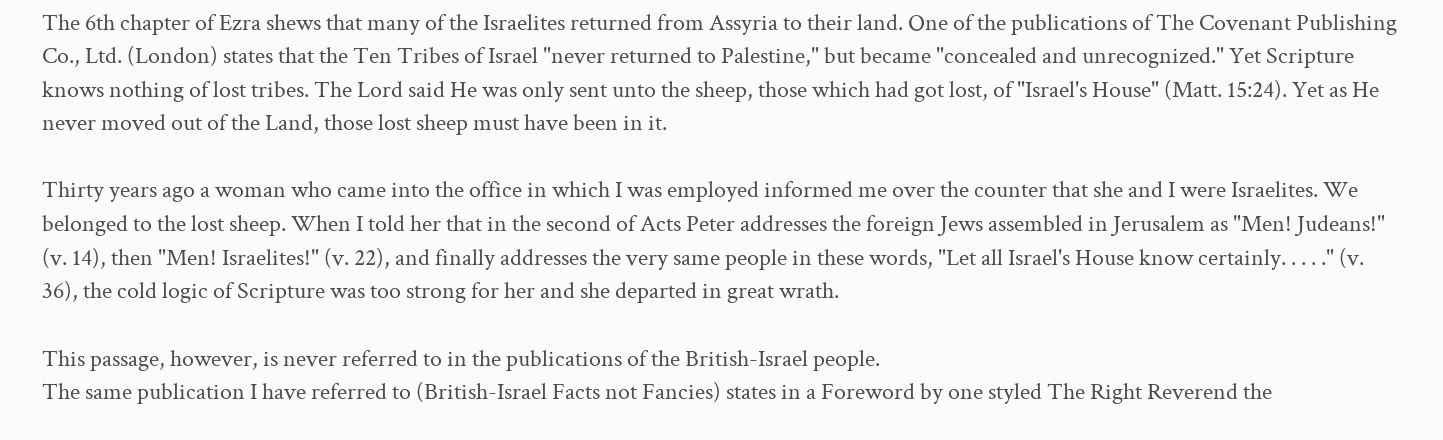The 6th chapter of Ezra shews that many of the Israelites returned from Assyria to their land. One of the publications of The Covenant Publishing Co., Ltd. (London) states that the Ten Tribes of Israel "never returned to Palestine," but became "concealed and unrecognized." Yet Scripture knows nothing of lost tribes. The Lord said He was only sent unto the sheep, those which had got lost, of "Israel's House" (Matt. 15:24). Yet as He never moved out of the Land, those lost sheep must have been in it.

Thirty years ago a woman who came into the office in which I was employed informed me over the counter that she and I were Israelites. We belonged to the lost sheep. When I told her that in the second of Acts Peter addresses the foreign Jews assembled in Jerusalem as "Men! Judeans!" (v. 14), then "Men! Israelites!" (v. 22), and finally addresses the very same people in these words, "Let all Israel's House know certainly. . . . ." (v. 36), the cold logic of Scripture was too strong for her and she departed in great wrath.

This passage, however, is never referred to in the publications of the British-Israel people.
The same publication I have referred to (British-Israel Facts not Fancies) states in a Foreword by one styled The Right Reverend the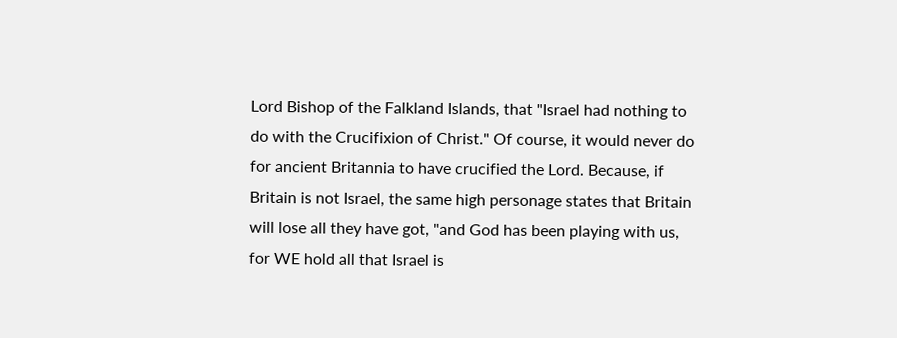Lord Bishop of the Falkland Islands, that "Israel had nothing to do with the Crucifixion of Christ." Of course, it would never do for ancient Britannia to have crucified the Lord. Because, if Britain is not Israel, the same high personage states that Britain will lose all they have got, "and God has been playing with us, for WE hold all that Israel is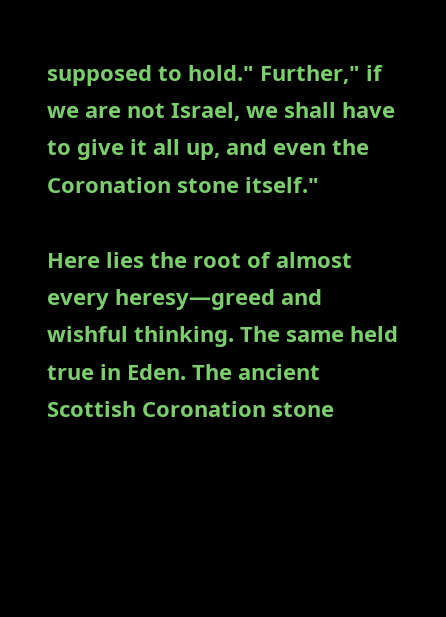supposed to hold." Further," if we are not Israel, we shall have to give it all up, and even the Coronation stone itself."

Here lies the root of almost every heresy—greed and wishful thinking. The same held true in Eden. The ancient Scottish Coronation stone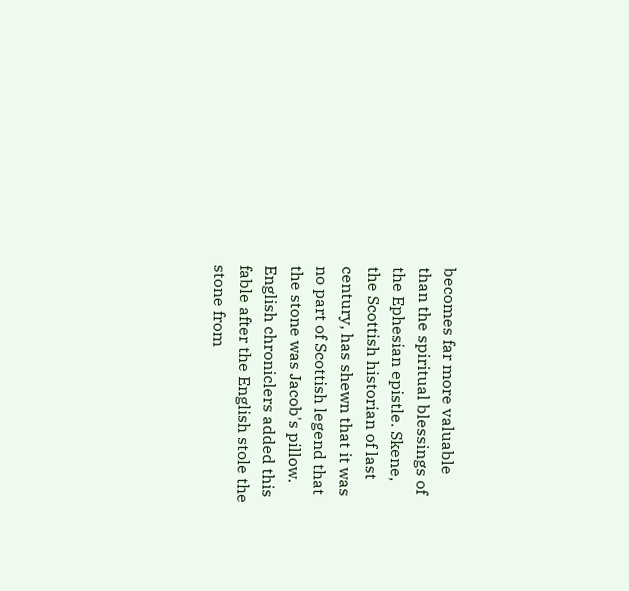becomes far more valuable than the spiritual blessings of the Ephesian epistle. Skene, the Scottish historian of last century, has shewn that it was no part of Scottish legend that the stone was Jacob's pillow. English chroniclers added this fable after the English stole the stone from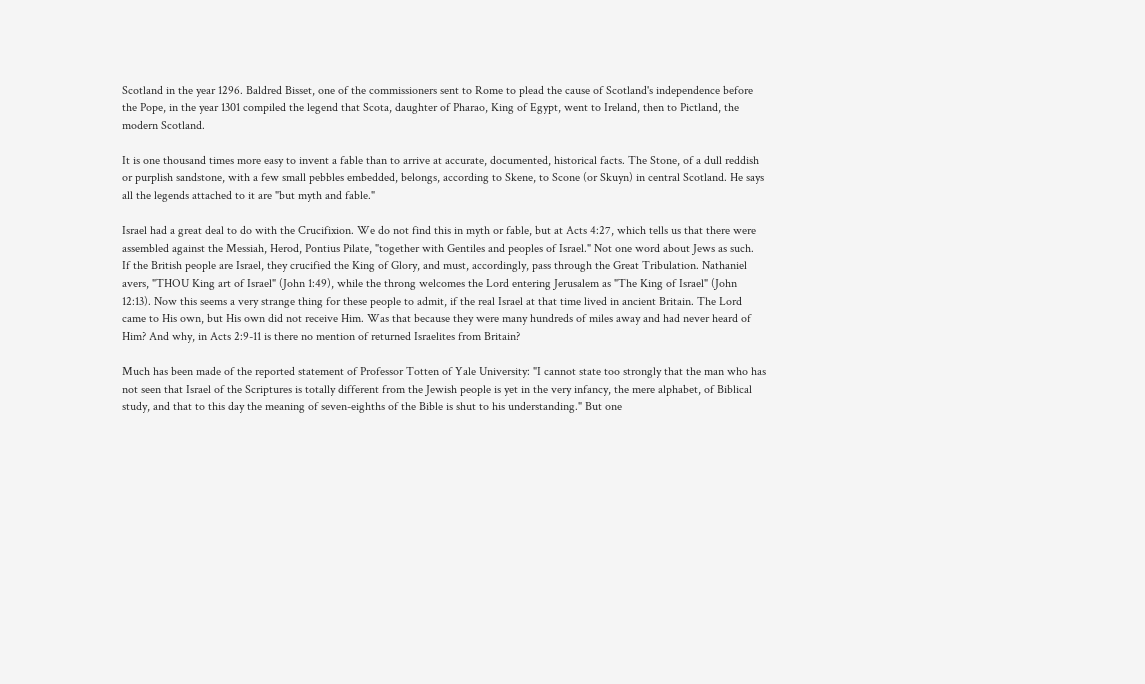Scotland in the year 1296. Baldred Bisset, one of the commissioners sent to Rome to plead the cause of Scotland's independence before the Pope, in the year 1301 compiled the legend that Scota, daughter of Pharao, King of Egypt, went to Ireland, then to Pictland, the modern Scotland.

It is one thousand times more easy to invent a fable than to arrive at accurate, documented, historical facts. The Stone, of a dull reddish or purplish sandstone, with a few small pebbles embedded, belongs, according to Skene, to Scone (or Skuyn) in central Scotland. He says all the legends attached to it are "but myth and fable."

Israel had a great deal to do with the Crucifixion. We do not find this in myth or fable, but at Acts 4:27, which tells us that there were assembled against the Messiah, Herod, Pontius Pilate, "together with Gentiles and peoples of Israel." Not one word about Jews as such.
If the British people are Israel, they crucified the King of Glory, and must, accordingly, pass through the Great Tribulation. Nathaniel avers, "THOU King art of Israel" (John 1:49), while the throng welcomes the Lord entering Jerusalem as "The King of Israel" (John 12:13). Now this seems a very strange thing for these people to admit, if the real Israel at that time lived in ancient Britain. The Lord came to His own, but His own did not receive Him. Was that because they were many hundreds of miles away and had never heard of Him? And why, in Acts 2:9-11 is there no mention of returned Israelites from Britain?

Much has been made of the reported statement of Professor Totten of Yale University: "I cannot state too strongly that the man who has not seen that Israel of the Scriptures is totally different from the Jewish people is yet in the very infancy, the mere alphabet, of Biblical study, and that to this day the meaning of seven-eighths of the Bible is shut to his understanding." But one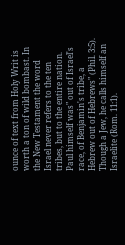ounce of text from Holy Writ is worth a ton of wild bombast. In the New Testament the word Israel never refers to the ten tribes, but to the entire nation. Paul himself was" out of Israel's race, of Benjamin's tribe, a Hebrew out of Hebrews" (Phil. 3:5). Though a Jew, he calls himself an Israelite (Rom. 11:1).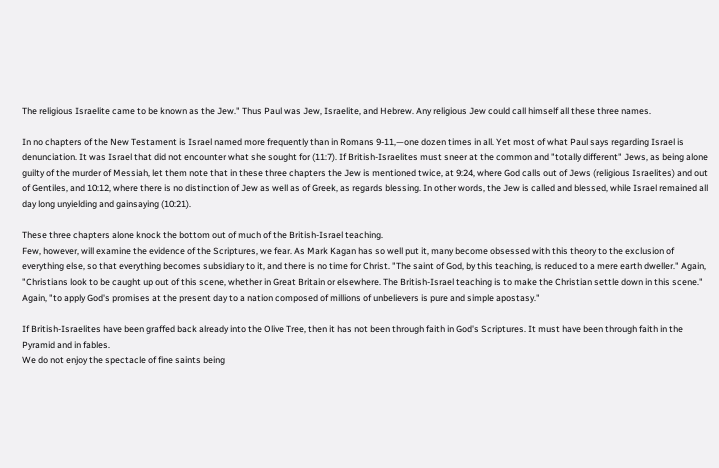The religious Israelite came to be known as the Jew." Thus Paul was Jew, Israelite, and Hebrew. Any religious Jew could call himself all these three names.

In no chapters of the New Testament is Israel named more frequently than in Romans 9-11,—one dozen times in all. Yet most of what Paul says regarding Israel is denunciation. It was Israel that did not encounter what she sought for (11:7). If British-Israelites must sneer at the common and "totally different" Jews, as being alone guilty of the murder of Messiah, let them note that in these three chapters the Jew is mentioned twice, at 9:24, where God calls out of Jews (religious Israelites) and out of Gentiles, and 10:12, where there is no distinction of Jew as well as of Greek, as regards blessing. In other words, the Jew is called and blessed, while Israel remained all day long unyielding and gainsaying (10:21).

These three chapters alone knock the bottom out of much of the British-Israel teaching.
Few, however, will examine the evidence of the Scriptures, we fear. As Mark Kagan has so well put it, many become obsessed with this theory to the exclusion of everything else, so that everything becomes subsidiary to it, and there is no time for Christ. "The saint of God, by this teaching, is reduced to a mere earth dweller." Again, "Christians look to be caught up out of this scene, whether in Great Britain or elsewhere. The British-Israel teaching is to make the Christian settle down in this scene." Again, "to apply God's promises at the present day to a nation composed of millions of unbelievers is pure and simple apostasy."

If British-Israelites have been graffed back already into the Olive Tree, then it has not been through faith in God's Scriptures. It must have been through faith in the Pyramid and in fables.
We do not enjoy the spectacle of fine saints being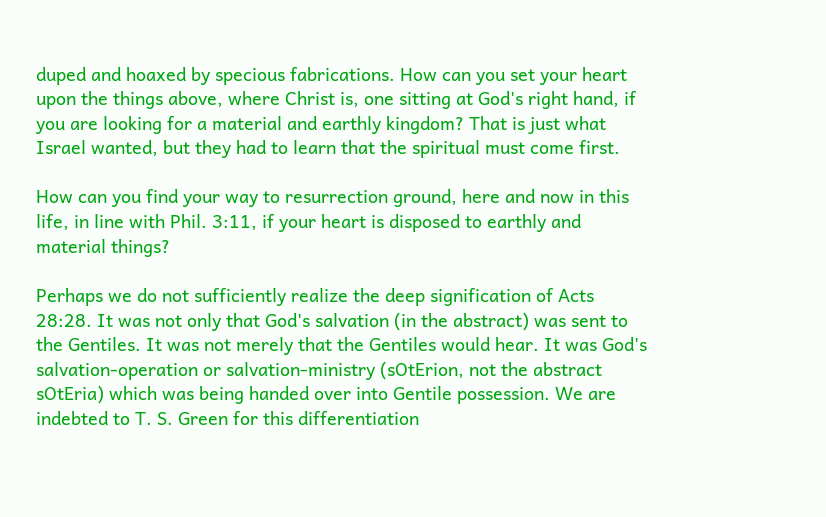duped and hoaxed by specious fabrications. How can you set your heart upon the things above, where Christ is, one sitting at God's right hand, if you are looking for a material and earthly kingdom? That is just what Israel wanted, but they had to learn that the spiritual must come first.

How can you find your way to resurrection ground, here and now in this life, in line with Phil. 3:11, if your heart is disposed to earthly and material things?

Perhaps we do not sufficiently realize the deep signification of Acts 28:28. It was not only that God's salvation (in the abstract) was sent to the Gentiles. It was not merely that the Gentiles would hear. It was God's salvation-operation or salvation-ministry (sOtErion, not the abstract sOtEria) which was being handed over into Gentile possession. We are indebted to T. S. Green for this differentiation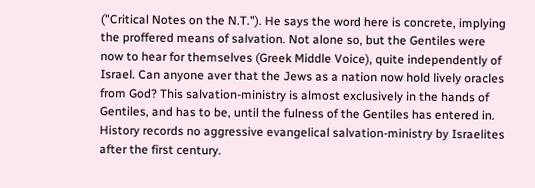("Critical Notes on the N.T."). He says the word here is concrete, implying the proffered means of salvation. Not alone so, but the Gentiles were now to hear for themselves (Greek Middle Voice), quite independently of Israel. Can anyone aver that the Jews as a nation now hold lively oracles from God? This salvation-ministry is almost exclusively in the hands of Gentiles, and has to be, until the fulness of the Gentiles has entered in. History records no aggressive evangelical salvation-ministry by Israelites after the first century.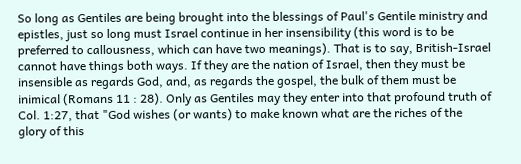So long as Gentiles are being brought into the blessings of Paul's Gentile ministry and epistles, just so long must Israel continue in her insensibility (this word is to be preferred to callousness, which can have two meanings). That is to say, British-Israel cannot have things both ways. If they are the nation of Israel, then they must be insensible as regards God, and, as regards the gospel, the bulk of them must be inimical (Romans 11 : 28). Only as Gentiles may they enter into that profound truth of Col. 1:27, that "God wishes (or wants) to make known what are the riches of the glory of this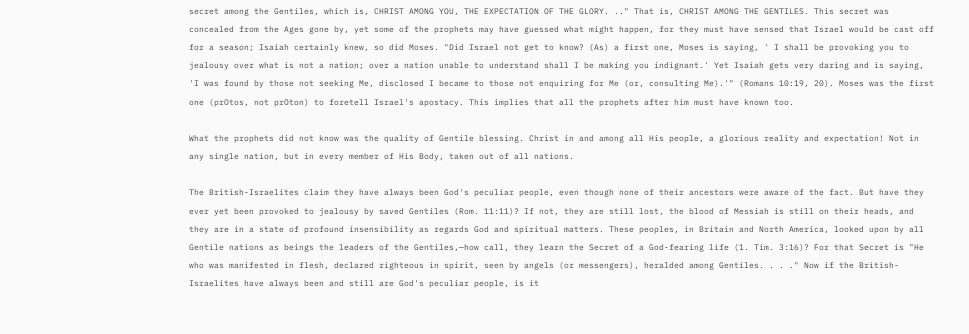secret among the Gentiles, which is, CHRIST AMONG YOU, THE EXPECTATION OF THE GLORY. .." That is, CHRIST AMONG THE GENTILES. This secret was concealed from the Ages gone by, yet some of the prophets may have guessed what might happen, for they must have sensed that Israel would be cast off for a season; Isaiah certainly knew, so did Moses. "Did Israel not get to know? (As) a first one, Moses is saying, ' I shall be provoking you to jealousy over what is not a nation; over a nation unable to understand shall I be making you indignant.' Yet Isaiah gets very daring and is saying, 'I was found by those not seeking Me, disclosed I became to those not enquiring for Me (or, consulting Me).'" (Romans 10:19, 20). Moses was the first one (prOtos, not prOton) to foretell Israel's apostacy. This implies that all the prophets after him must have known too.

What the prophets did not know was the quality of Gentile blessing. Christ in and among all His people, a glorious reality and expectation! Not in any single nation, but in every member of His Body, taken out of all nations.

The British-Israelites claim they have always been God's peculiar people, even though none of their ancestors were aware of the fact. But have they ever yet been provoked to jealousy by saved Gentiles (Rom. 11:11)? If not, they are still lost, the blood of Messiah is still on their heads, and they are in a state of profound insensibility as regards God and spiritual matters. These peoples, in Britain and North America, looked upon by all Gentile nations as beings the leaders of the Gentiles,—how call, they learn the Secret of a God-fearing life (1. Tim. 3:16)? For that Secret is "He who was manifested in flesh, declared righteous in spirit, seen by angels (or messengers), heralded among Gentiles. . . ." Now if the British-Israelites have always been and still are God's peculiar people, is it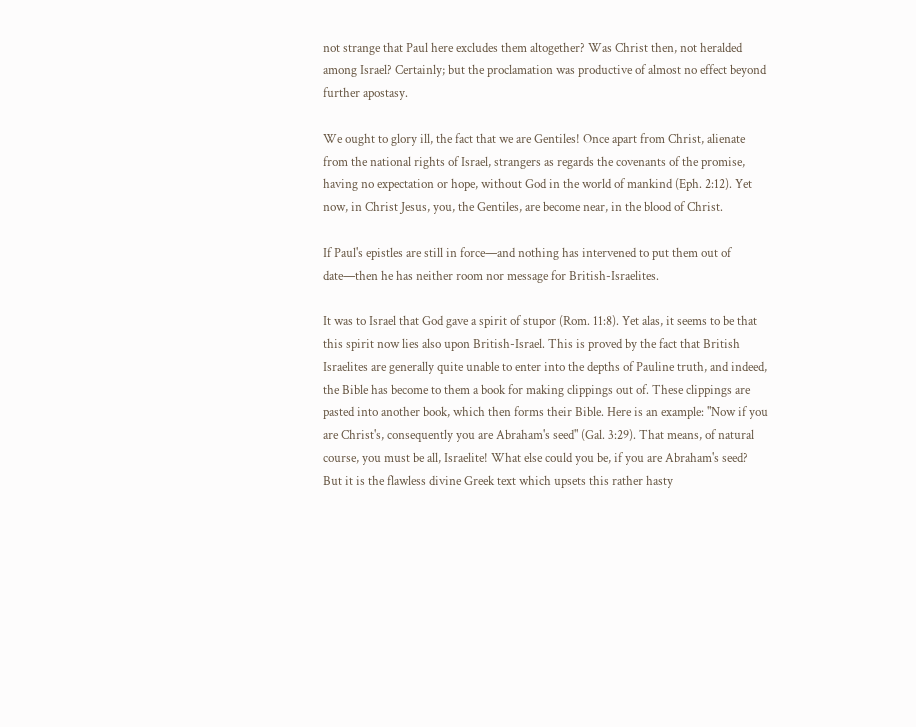not strange that Paul here excludes them altogether? Was Christ then, not heralded among Israel? Certainly; but the proclamation was productive of almost no effect beyond further apostasy.

We ought to glory ill, the fact that we are Gentiles! Once apart from Christ, alienate from the national rights of Israel, strangers as regards the covenants of the promise, having no expectation or hope, without God in the world of mankind (Eph. 2:12). Yet now, in Christ Jesus, you, the Gentiles, are become near, in the blood of Christ.

If Paul's epistles are still in force—and nothing has intervened to put them out of date—then he has neither room nor message for British-Israelites.

It was to Israel that God gave a spirit of stupor (Rom. 11:8). Yet alas, it seems to be that this spirit now lies also upon British-Israel. This is proved by the fact that British Israelites are generally quite unable to enter into the depths of Pauline truth, and indeed, the Bible has become to them a book for making clippings out of. These clippings are pasted into another book, which then forms their Bible. Here is an example: "Now if you are Christ's, consequently you are Abraham's seed" (Gal. 3:29). That means, of natural course, you must be all, Israelite! What else could you be, if you are Abraham's seed? But it is the flawless divine Greek text which upsets this rather hasty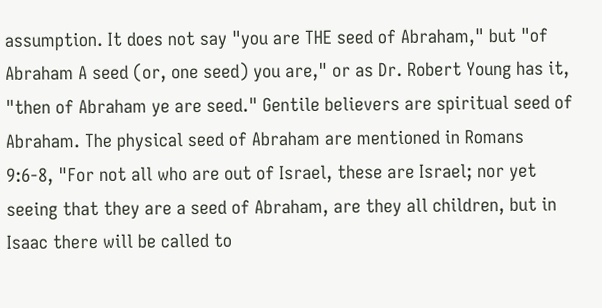assumption. It does not say "you are THE seed of Abraham," but "of Abraham A seed (or, one seed) you are," or as Dr. Robert Young has it, "then of Abraham ye are seed." Gentile believers are spiritual seed of Abraham. The physical seed of Abraham are mentioned in Romans 9:6-8, "For not all who are out of Israel, these are Israel; nor yet seeing that they are a seed of Abraham, are they all children, but in Isaac there will be called to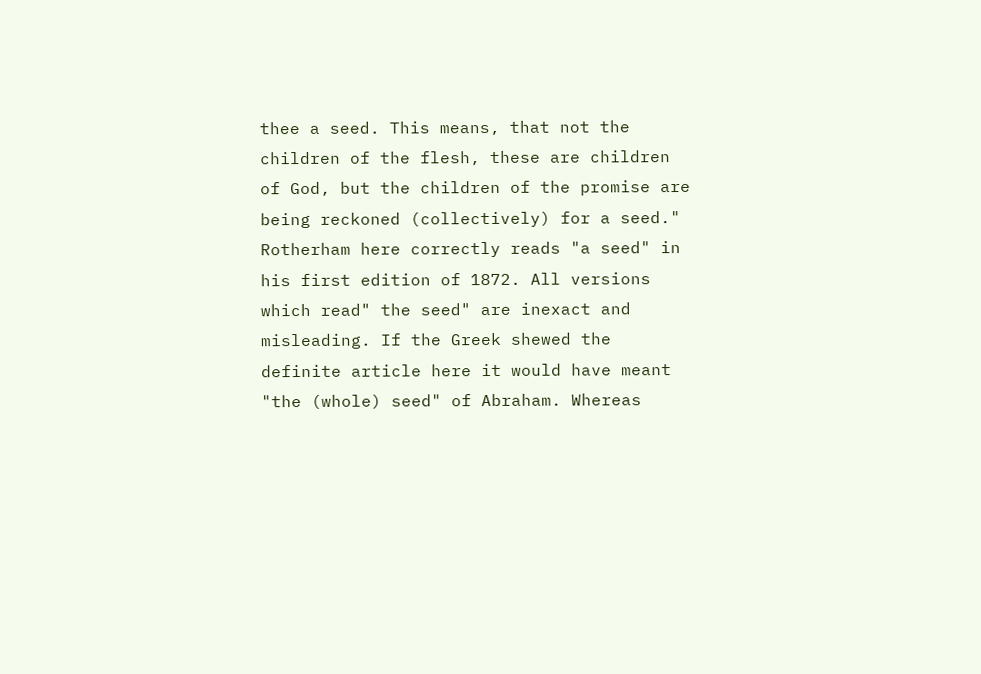thee a seed. This means, that not the children of the flesh, these are children of God, but the children of the promise are being reckoned (collectively) for a seed." Rotherham here correctly reads "a seed" in his first edition of 1872. All versions which read" the seed" are inexact and misleading. If the Greek shewed the definite article here it would have meant "the (whole) seed" of Abraham. Whereas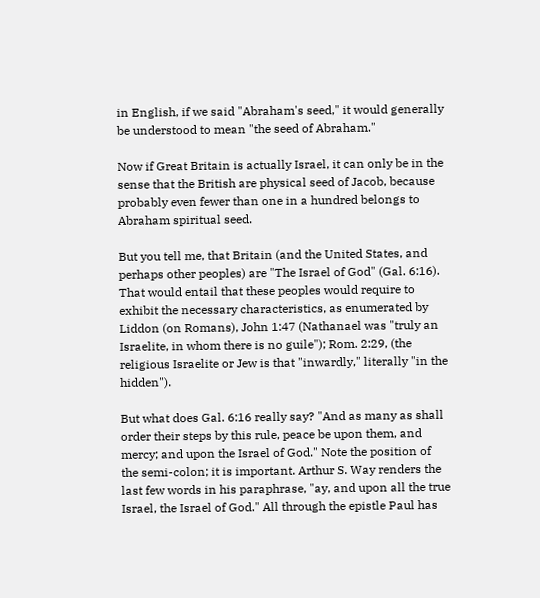in English, if we said "Abraham's seed," it would generally be understood to mean "the seed of Abraham."

Now if Great Britain is actually Israel, it can only be in the sense that the British are physical seed of Jacob, because probably even fewer than one in a hundred belongs to Abraham spiritual seed.

But you tell me, that Britain (and the United States, and perhaps other peoples) are "The Israel of God" (Gal. 6:16). That would entail that these peoples would require to exhibit the necessary characteristics, as enumerated by Liddon (on Romans), John 1:47 (Nathanael was "truly an Israelite, in whom there is no guile"); Rom. 2:29, (the religious Israelite or Jew is that "inwardly," literally "in the hidden").

But what does Gal. 6:16 really say? "And as many as shall order their steps by this rule, peace be upon them, and mercy; and upon the Israel of God." Note the position of the semi-colon; it is important. Arthur S. Way renders the last few words in his paraphrase, "ay, and upon all the true Israel, the Israel of God." All through the epistle Paul has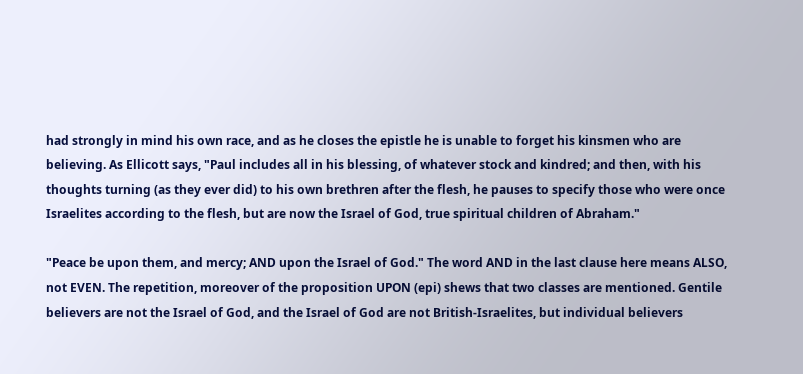had strongly in mind his own race, and as he closes the epistle he is unable to forget his kinsmen who are believing. As Ellicott says, "Paul includes all in his blessing, of whatever stock and kindred; and then, with his thoughts turning (as they ever did) to his own brethren after the flesh, he pauses to specify those who were once Israelites according to the flesh, but are now the Israel of God, true spiritual children of Abraham."

"Peace be upon them, and mercy; AND upon the Israel of God." The word AND in the last clause here means ALSO, not EVEN. The repetition, moreover of the proposition UPON (epi) shews that two classes are mentioned. Gentile believers are not the Israel of God, and the Israel of God are not British-Israelites, but individual believers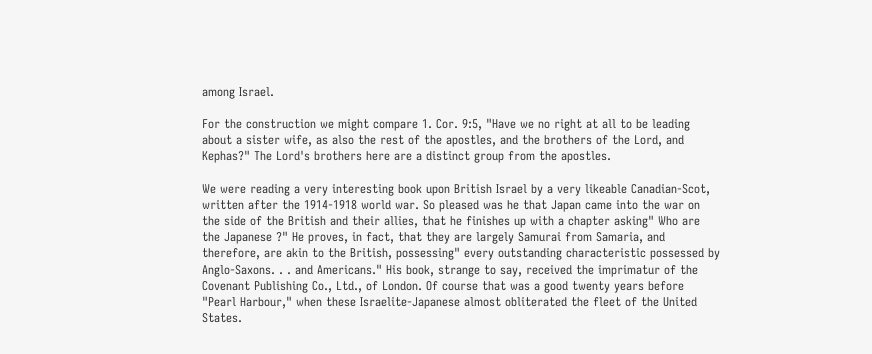among Israel.

For the construction we might compare 1. Cor. 9:5, "Have we no right at all to be leading about a sister wife, as also the rest of the apostles, and the brothers of the Lord, and Kephas?" The Lord's brothers here are a distinct group from the apostles.

We were reading a very interesting book upon British Israel by a very likeable Canadian-Scot, written after the 1914-1918 world war. So pleased was he that Japan came into the war on the side of the British and their allies, that he finishes up with a chapter asking" Who are the Japanese ?" He proves, in fact, that they are largely Samurai from Samaria, and therefore, are akin to the British, possessing" every outstanding characteristic possessed by Anglo-Saxons. . . and Americans." His book, strange to say, received the imprimatur of the Covenant Publishing Co., Ltd., of London. Of course that was a good twenty years before "Pearl Harbour," when these Israelite-Japanese almost obliterated the fleet of the United States.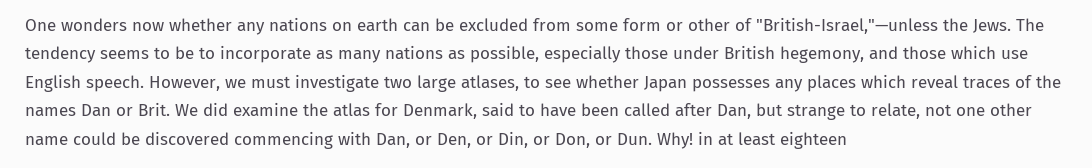One wonders now whether any nations on earth can be excluded from some form or other of "British-Israel,"—unless the Jews. The tendency seems to be to incorporate as many nations as possible, especially those under British hegemony, and those which use English speech. However, we must investigate two large atlases, to see whether Japan possesses any places which reveal traces of the names Dan or Brit. We did examine the atlas for Denmark, said to have been called after Dan, but strange to relate, not one other name could be discovered commencing with Dan, or Den, or Din, or Don, or Dun. Why! in at least eighteen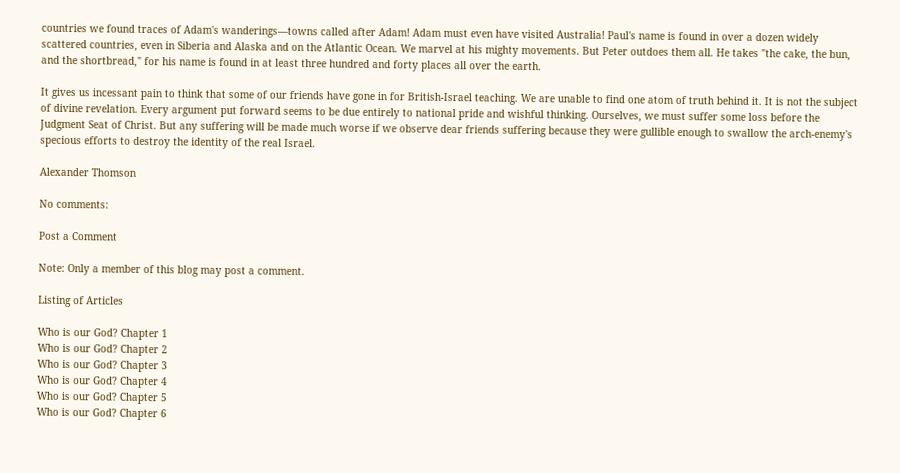countries we found traces of Adam's wanderings—towns called after Adam! Adam must even have visited Australia! Paul's name is found in over a dozen widely scattered countries, even in Siberia and Alaska and on the Atlantic Ocean. We marvel at his mighty movements. But Peter outdoes them all. He takes "the cake, the bun, and the shortbread," for his name is found in at least three hundred and forty places all over the earth.

It gives us incessant pain to think that some of our friends have gone in for British-Israel teaching. We are unable to find one atom of truth behind it. It is not the subject of divine revelation. Every argument put forward seems to be due entirely to national pride and wishful thinking. Ourselves, we must suffer some loss before the Judgment Seat of Christ. But any suffering will be made much worse if we observe dear friends suffering because they were gullible enough to swallow the arch-enemy's specious efforts to destroy the identity of the real Israel.

Alexander Thomson

No comments:

Post a Comment

Note: Only a member of this blog may post a comment.

Listing of Articles

Who is our God? Chapter 1
Who is our God? Chapter 2
Who is our God? Chapter 3
Who is our God? Chapter 4
Who is our God? Chapter 5
Who is our God? Chapter 6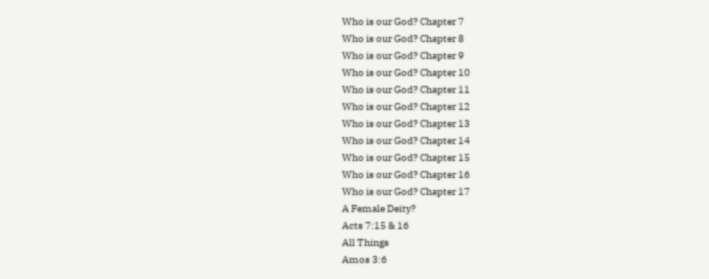Who is our God? Chapter 7
Who is our God? Chapter 8
Who is our God? Chapter 9
Who is our God? Chapter 10
Who is our God? Chapter 11
Who is our God? Chapter 12
Who is our God? Chapter 13
Who is our God? Chapter 14
Who is our God? Chapter 15
Who is our God? Chapter 16
Who is our God? Chapter 17
A Female Deity?
Acts 7:15 & 16
All Things
Amos 3:6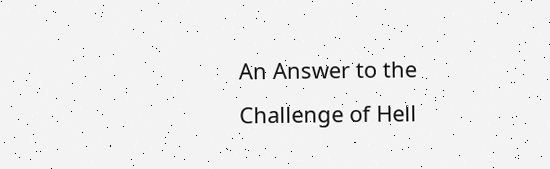An Answer to the Challenge of Hell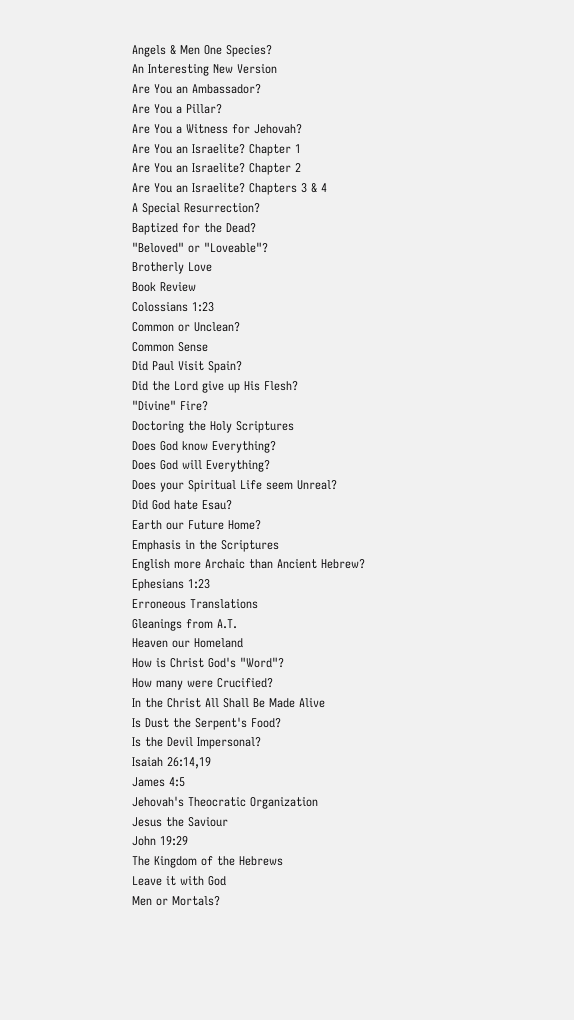Angels & Men One Species?
An Interesting New Version
Are You an Ambassador?
Are You a Pillar?
Are You a Witness for Jehovah?
Are You an Israelite? Chapter 1
Are You an Israelite? Chapter 2
Are You an Israelite? Chapters 3 & 4
A Special Resurrection?
Baptized for the Dead?
"Beloved" or "Loveable"?
Brotherly Love
Book Review
Colossians 1:23
Common or Unclean?
Common Sense
Did Paul Visit Spain?
Did the Lord give up His Flesh?
"Divine" Fire?
Doctoring the Holy Scriptures
Does God know Everything?
Does God will Everything?
Does your Spiritual Life seem Unreal?
Did God hate Esau?
Earth our Future Home?
Emphasis in the Scriptures
English more Archaic than Ancient Hebrew?
Ephesians 1:23
Erroneous Translations
Gleanings from A.T.
Heaven our Homeland
How is Christ God's "Word"?
How many were Crucified?
In the Christ All Shall Be Made Alive
Is Dust the Serpent's Food?
Is the Devil Impersonal?
Isaiah 26:14,19
James 4:5
Jehovah's Theocratic Organization
Jesus the Saviour
John 19:29
The Kingdom of the Hebrews
Leave it with God
Men or Mortals?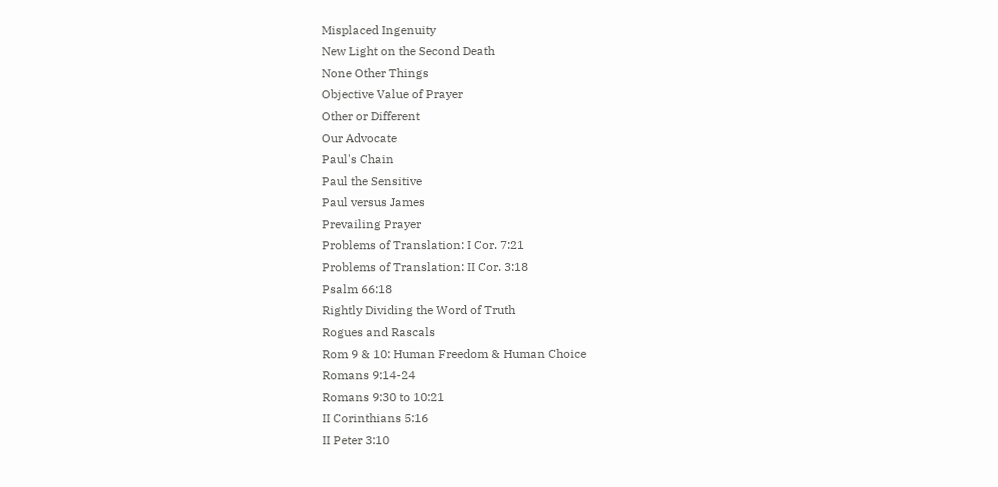Misplaced Ingenuity
New Light on the Second Death
None Other Things
Objective Value of Prayer
Other or Different
Our Advocate
Paul's Chain
Paul the Sensitive
Paul versus James
Prevailing Prayer
Problems of Translation: I Cor. 7:21
Problems of Translation: II Cor. 3:18
Psalm 66:18
Rightly Dividing the Word of Truth
Rogues and Rascals
Rom 9 & 10: Human Freedom & Human Choice
Romans 9:14-24
Romans 9:30 to 10:21
II Corinthians 5:16
II Peter 3:10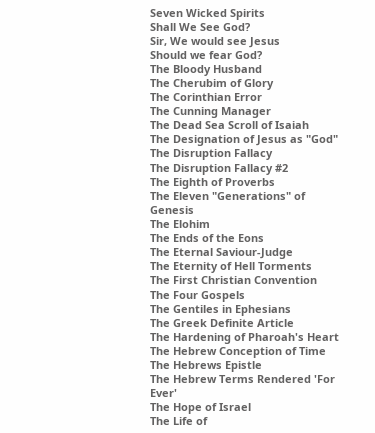Seven Wicked Spirits
Shall We See God?
Sir, We would see Jesus
Should we fear God?
The Bloody Husband
The Cherubim of Glory
The Corinthian Error
The Cunning Manager
The Dead Sea Scroll of Isaiah
The Designation of Jesus as "God"
The Disruption Fallacy
The Disruption Fallacy #2
The Eighth of Proverbs
The Eleven "Generations" of Genesis
The Elohim
The Ends of the Eons
The Eternal Saviour-Judge
The Eternity of Hell Torments
The First Christian Convention
The Four Gospels
The Gentiles in Ephesians
The Greek Definite Article
The Hardening of Pharoah's Heart
The Hebrew Conception of Time
The Hebrews Epistle
The Hebrew Terms Rendered 'For Ever'
The Hope of Israel
The Life of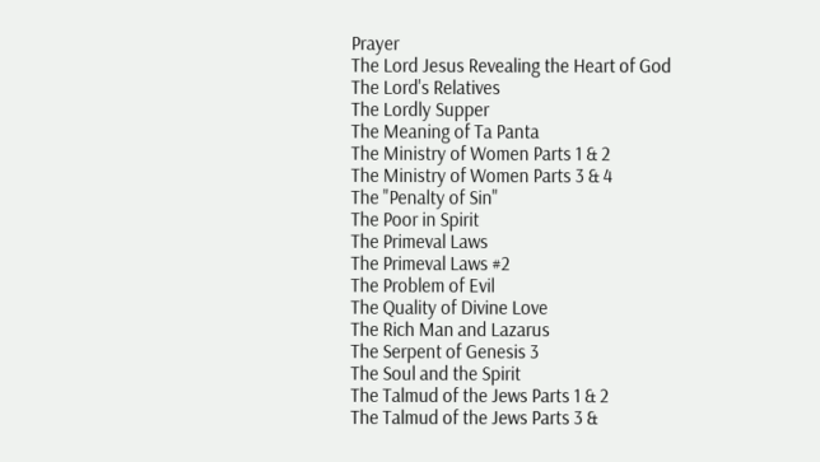Prayer
The Lord Jesus Revealing the Heart of God
The Lord's Relatives
The Lordly Supper
The Meaning of Ta Panta
The Ministry of Women Parts 1 & 2
The Ministry of Women Parts 3 & 4
The "Penalty of Sin"
The Poor in Spirit
The Primeval Laws
The Primeval Laws #2
The Problem of Evil
The Quality of Divine Love
The Rich Man and Lazarus
The Serpent of Genesis 3
The Soul and the Spirit
The Talmud of the Jews Parts 1 & 2
The Talmud of the Jews Parts 3 &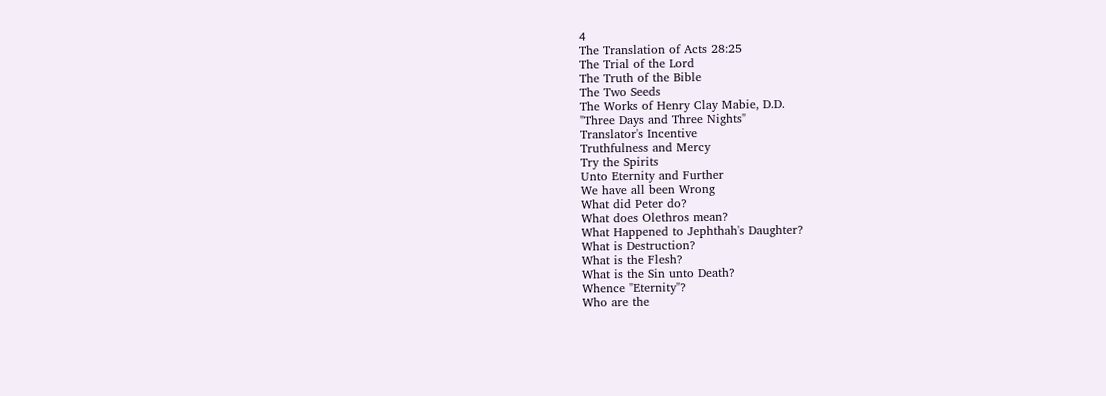4
The Translation of Acts 28:25
The Trial of the Lord
The Truth of the Bible
The Two Seeds
The Works of Henry Clay Mabie, D.D.
"Three Days and Three Nights"
Translator's Incentive
Truthfulness and Mercy
Try the Spirits
Unto Eternity and Further
We have all been Wrong
What did Peter do?
What does Olethros mean?
What Happened to Jephthah's Daughter?
What is Destruction?
What is the Flesh?
What is the Sin unto Death?
Whence "Eternity"?
Who are the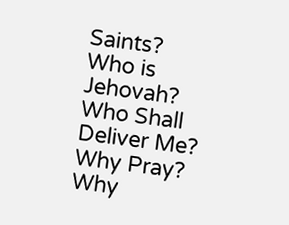Saints?
Who is Jehovah?
Who Shall Deliver Me?
Why Pray?
Why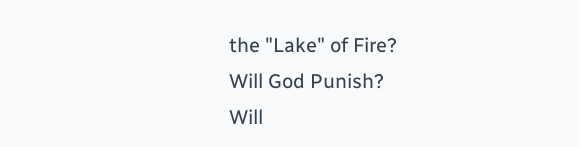the "Lake" of Fire?
Will God Punish?
Will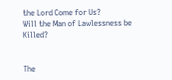the Lord Come for Us?
Will the Man of Lawlessness be Killed?


The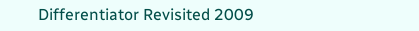Differentiator Revisited 2009